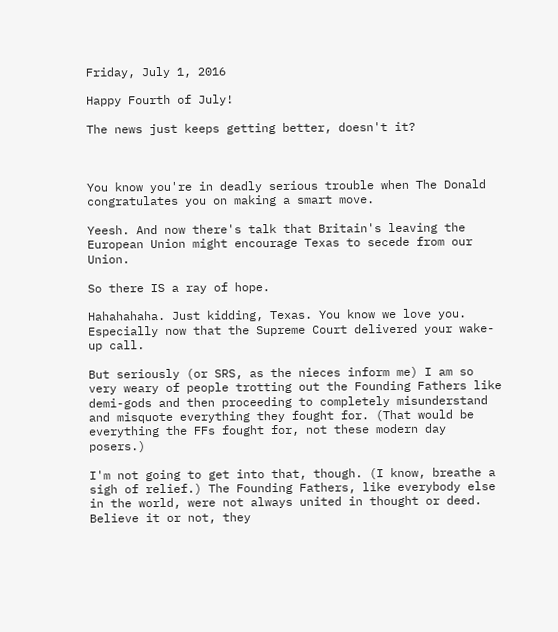Friday, July 1, 2016

Happy Fourth of July!

The news just keeps getting better, doesn't it?



You know you're in deadly serious trouble when The Donald congratulates you on making a smart move.

Yeesh. And now there's talk that Britain's leaving the European Union might encourage Texas to secede from our Union.

So there IS a ray of hope.

Hahahahaha. Just kidding, Texas. You know we love you. Especially now that the Supreme Court delivered your wake-up call.

But seriously (or SRS, as the nieces inform me) I am so very weary of people trotting out the Founding Fathers like demi-gods and then proceeding to completely misunderstand and misquote everything they fought for. (That would be everything the FFs fought for, not these modern day posers.)

I'm not going to get into that, though. (I know, breathe a sigh of relief.) The Founding Fathers, like everybody else in the world, were not always united in thought or deed. Believe it or not, they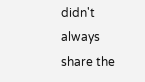didn't always share the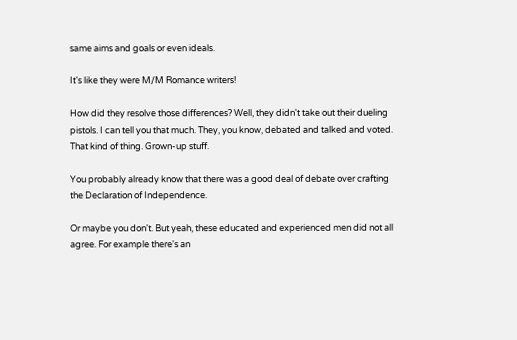same aims and goals or even ideals.

It's like they were M/M Romance writers!

How did they resolve those differences? Well, they didn't take out their dueling pistols. I can tell you that much. They, you know, debated and talked and voted. That kind of thing. Grown-up stuff.

You probably already know that there was a good deal of debate over crafting the Declaration of Independence.

Or maybe you don't. But yeah, these educated and experienced men did not all agree. For example there's an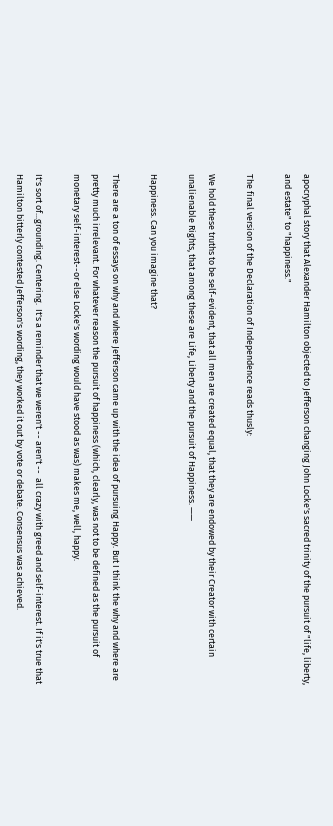apocryphal story that Alexander Hamilton objected to Jefferson changing John Locke's sacred trinity of the pursuit of "life, liberty, and estate" to "happiness."

The final version of the Declaration of Independence reads thusly:

We hold these truths to be self-evident, that all men are created equal, that they are endowed by their Creator with certain unalienable Rights, that among these are Life, Liberty and the pursuit of Happiness. ——

Happiness. Can you imagine that?

There are a ton of essays on why and where Jefferson came up with the idea of pursuing Happy. But I think the why and where are pretty much irrelevant. For whatever reason the pursuit of happiness (which, clearly, was not to be defined as the pursuit of monetary self-interest--or else Locke's wording would have stood as was) makes me, well, happy.

It's sort of...grounding. Centering.  It's a reminder that we weren't -- aren't --  all crazy with greed and self-interest. If it's true that Hamilton bitterly contested Jefferson's wording, they worked it out by vote or debate. Consensus was achieved.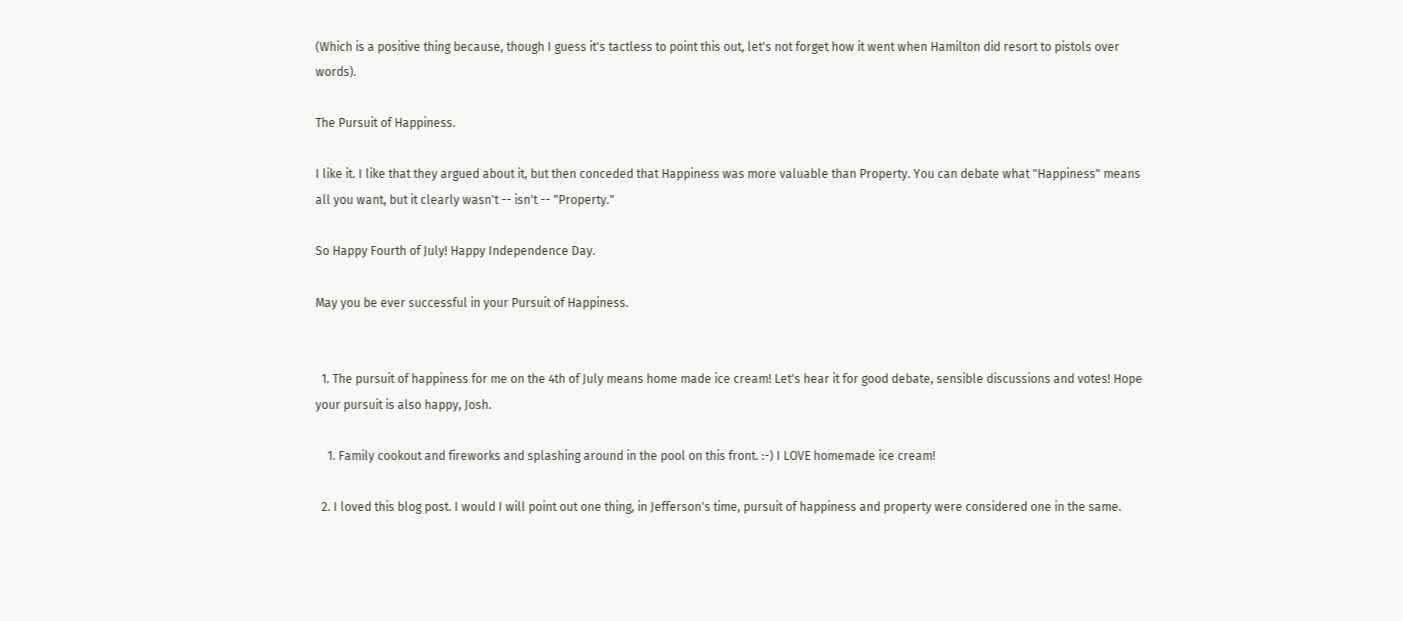(Which is a positive thing because, though I guess it's tactless to point this out, let's not forget how it went when Hamilton did resort to pistols over words).

The Pursuit of Happiness.

I like it. I like that they argued about it, but then conceded that Happiness was more valuable than Property. You can debate what "Happiness" means all you want, but it clearly wasn't -- isn't -- "Property."

So Happy Fourth of July! Happy Independence Day.

May you be ever successful in your Pursuit of Happiness.


  1. The pursuit of happiness for me on the 4th of July means home made ice cream! Let's hear it for good debate, sensible discussions and votes! Hope your pursuit is also happy, Josh.

    1. Family cookout and fireworks and splashing around in the pool on this front. :-) I LOVE homemade ice cream!

  2. I loved this blog post. I would I will point out one thing, in Jefferson's time, pursuit of happiness and property were considered one in the same.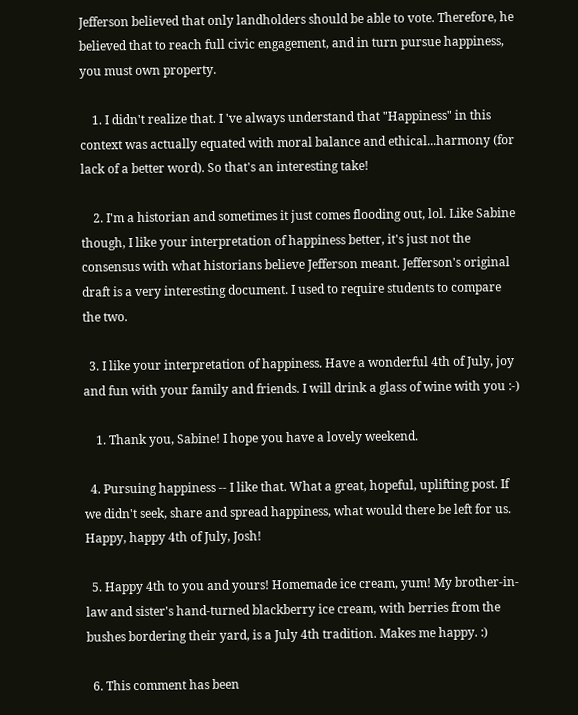Jefferson believed that only landholders should be able to vote. Therefore, he believed that to reach full civic engagement, and in turn pursue happiness, you must own property.

    1. I didn't realize that. I 've always understand that "Happiness" in this context was actually equated with moral balance and ethical...harmony (for lack of a better word). So that's an interesting take!

    2. I'm a historian and sometimes it just comes flooding out, lol. Like Sabine though, I like your interpretation of happiness better, it's just not the consensus with what historians believe Jefferson meant. Jefferson's original draft is a very interesting document. I used to require students to compare the two.

  3. I like your interpretation of happiness. Have a wonderful 4th of July, joy and fun with your family and friends. I will drink a glass of wine with you :-)

    1. Thank you, Sabine! I hope you have a lovely weekend.

  4. Pursuing happiness -- I like that. What a great, hopeful, uplifting post. If we didn't seek, share and spread happiness, what would there be left for us. Happy, happy 4th of July, Josh!

  5. Happy 4th to you and yours! Homemade ice cream, yum! My brother-in-law and sister's hand-turned blackberry ice cream, with berries from the bushes bordering their yard, is a July 4th tradition. Makes me happy. :)

  6. This comment has been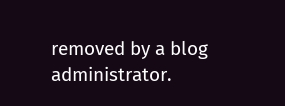removed by a blog administrator.